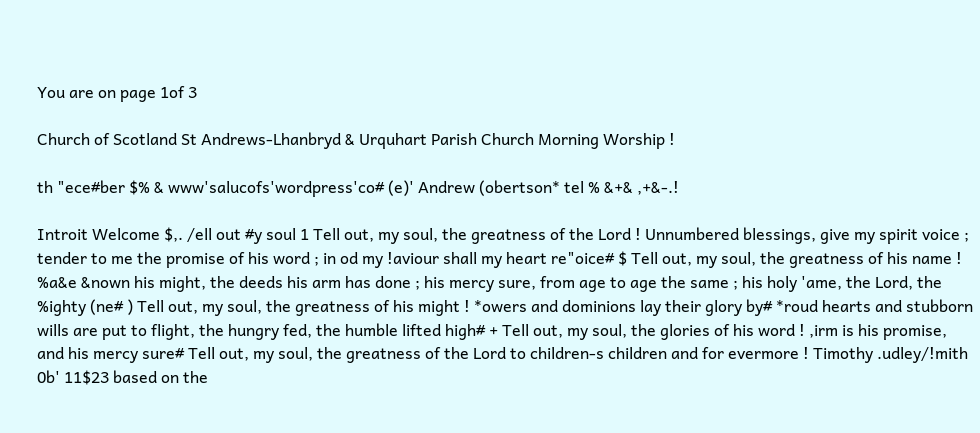You are on page 1of 3

Church of Scotland St Andrews-Lhanbryd & Urquhart Parish Church Morning Worship !

th "ece#ber $% & www'salucofs'wordpress'co# (e)' Andrew (obertson* tel % &+& ,+&-.!

Introit Welcome $,. /ell out #y soul 1 Tell out, my soul, the greatness of the Lord ! Unnumbered blessings, give my spirit voice ; tender to me the promise of his word ; in od my !aviour shall my heart re"oice# $ Tell out, my soul, the greatness of his name ! %a&e &nown his might, the deeds his arm has done ; his mercy sure, from age to age the same ; his holy 'ame, the Lord, the %ighty (ne# ) Tell out, my soul, the greatness of his might ! *owers and dominions lay their glory by# *roud hearts and stubborn wills are put to flight, the hungry fed, the humble lifted high# + Tell out, my soul, the glories of his word ! ,irm is his promise, and his mercy sure# Tell out, my soul, the greatness of the Lord to children-s children and for evermore ! Timothy .udley/!mith 0b' 11$23 based on the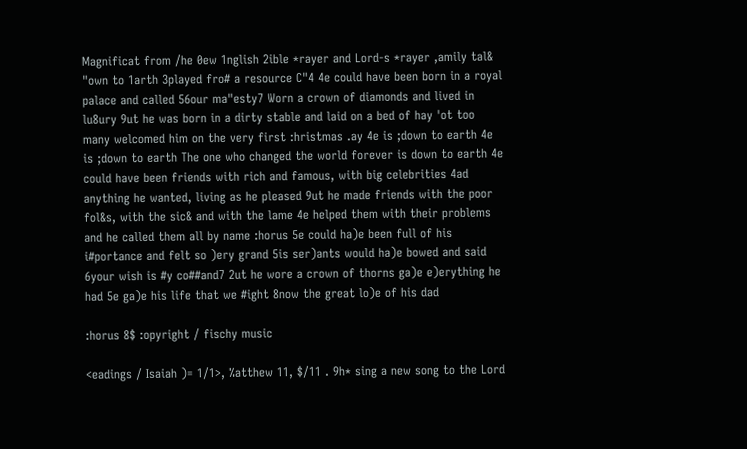Magnificat from /he 0ew 1nglish 2ible *rayer and Lord-s *rayer ,amily tal& "own to 1arth 3played fro# a resource C"4 4e could have been born in a royal palace and called 56our ma"esty7 Worn a crown of diamonds and lived in lu8ury 9ut he was born in a dirty stable and laid on a bed of hay 'ot too many welcomed him on the very first :hristmas .ay 4e is ;down to earth 4e is ;down to earth The one who changed the world forever is down to earth 4e could have been friends with rich and famous, with big celebrities 4ad anything he wanted, living as he pleased 9ut he made friends with the poor fol&s, with the sic& and with the lame 4e helped them with their problems and he called them all by name :horus 5e could ha)e been full of his i#portance and felt so )ery grand 5is ser)ants would ha)e bowed and said 6your wish is #y co##and7 2ut he wore a crown of thorns ga)e e)erything he had 5e ga)e his life that we #ight 8now the great lo)e of his dad

:horus 8$ :opyright / fischy music

<eadings / Isaiah )= 1/1>, %atthew 11, $/11 . 9h* sing a new song to the Lord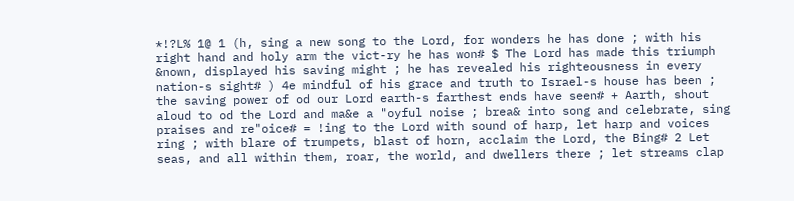*!?L% 1@ 1 (h, sing a new song to the Lord, for wonders he has done ; with his right hand and holy arm the vict-ry he has won# $ The Lord has made this triumph &nown, displayed his saving might ; he has revealed his righteousness in every nation-s sight# ) 4e mindful of his grace and truth to Israel-s house has been ; the saving power of od our Lord earth-s farthest ends have seen# + Aarth, shout aloud to od the Lord and ma&e a "oyful noise ; brea& into song and celebrate, sing praises and re"oice# = !ing to the Lord with sound of harp, let harp and voices ring ; with blare of trumpets, blast of horn, acclaim the Lord, the Bing# 2 Let seas, and all within them, roar, the world, and dwellers there ; let streams clap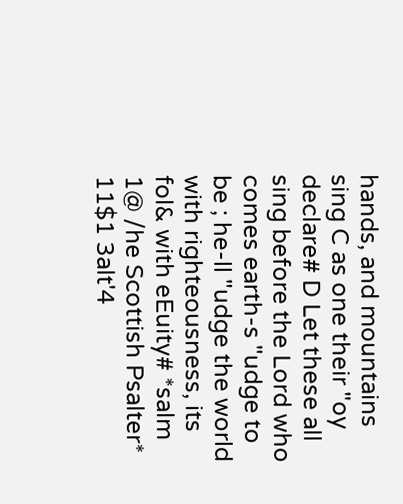hands, and mountains sing C as one their "oy declare# D Let these all sing before the Lord who comes earth-s "udge to be ; he-ll "udge the world with righteousness, its fol& with eEuity# *salm 1@ /he Scottish Psalter* 11$1 3alt'4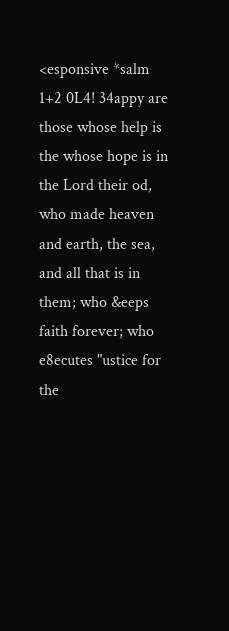<esponsive *salm 1+2 0L4! 34appy are those whose help is the whose hope is in the Lord their od, who made heaven and earth, the sea, and all that is in them; who &eeps faith forever; who e8ecutes "ustice for the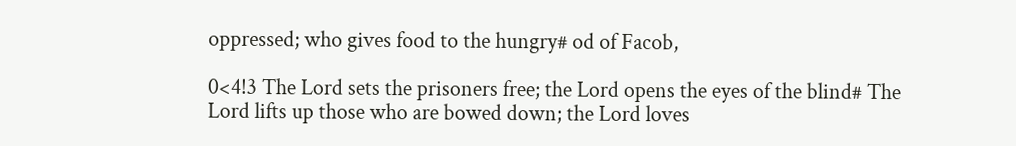oppressed; who gives food to the hungry# od of Facob,

0<4!3 The Lord sets the prisoners free; the Lord opens the eyes of the blind# The Lord lifts up those who are bowed down; the Lord loves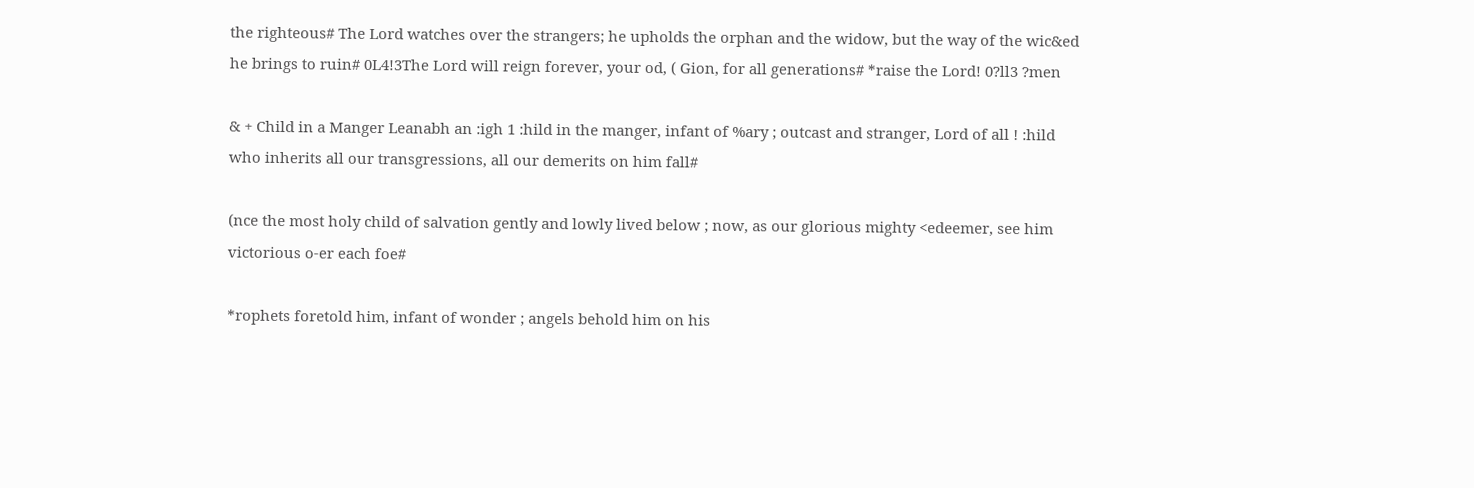the righteous# The Lord watches over the strangers; he upholds the orphan and the widow, but the way of the wic&ed he brings to ruin# 0L4!3The Lord will reign forever, your od, ( Gion, for all generations# *raise the Lord! 0?ll3 ?men

& + Child in a Manger Leanabh an :igh 1 :hild in the manger, infant of %ary ; outcast and stranger, Lord of all ! :hild who inherits all our transgressions, all our demerits on him fall#

(nce the most holy child of salvation gently and lowly lived below ; now, as our glorious mighty <edeemer, see him victorious o-er each foe#

*rophets foretold him, infant of wonder ; angels behold him on his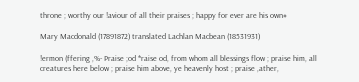throne ; worthy our !aviour of all their praises ; happy for ever are his own#

Mary Macdonald (17891872) translated Lachlan Macbean (18531931)

!ermon (ffering ,%- Praise ;od *raise od, from whom all blessings flow ; praise him, all creatures here below ; praise him above, ye heavenly host ; praise ,ather,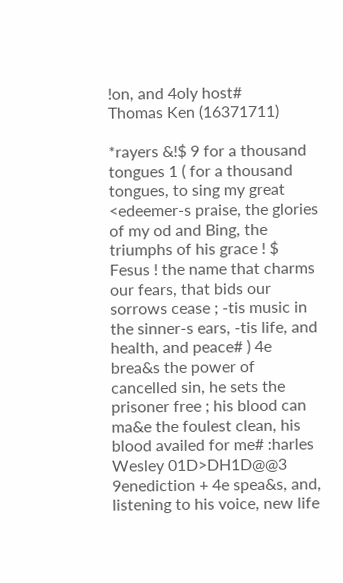!on, and 4oly host#
Thomas Ken (16371711)

*rayers &!$ 9 for a thousand tongues 1 ( for a thousand tongues, to sing my great <edeemer-s praise, the glories of my od and Bing, the triumphs of his grace ! $ Fesus ! the name that charms our fears, that bids our sorrows cease ; -tis music in the sinner-s ears, -tis life, and health, and peace# ) 4e brea&s the power of cancelled sin, he sets the prisoner free ; his blood can ma&e the foulest clean, his blood availed for me# :harles Wesley 01D>DH1D@@3 9enediction + 4e spea&s, and, listening to his voice, new life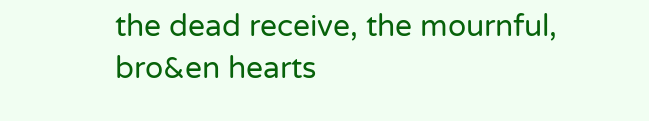the dead receive, the mournful, bro&en hearts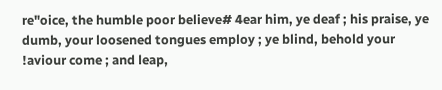re"oice, the humble poor believe# 4ear him, ye deaf ; his praise, ye dumb, your loosened tongues employ ; ye blind, behold your !aviour come ; and leap,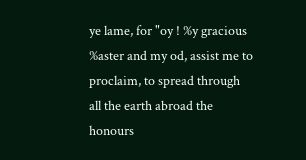ye lame, for "oy ! %y gracious %aster and my od, assist me to proclaim, to spread through all the earth abroad the honours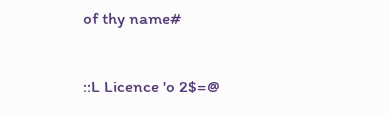of thy name#

::L Licence 'o 2$=@